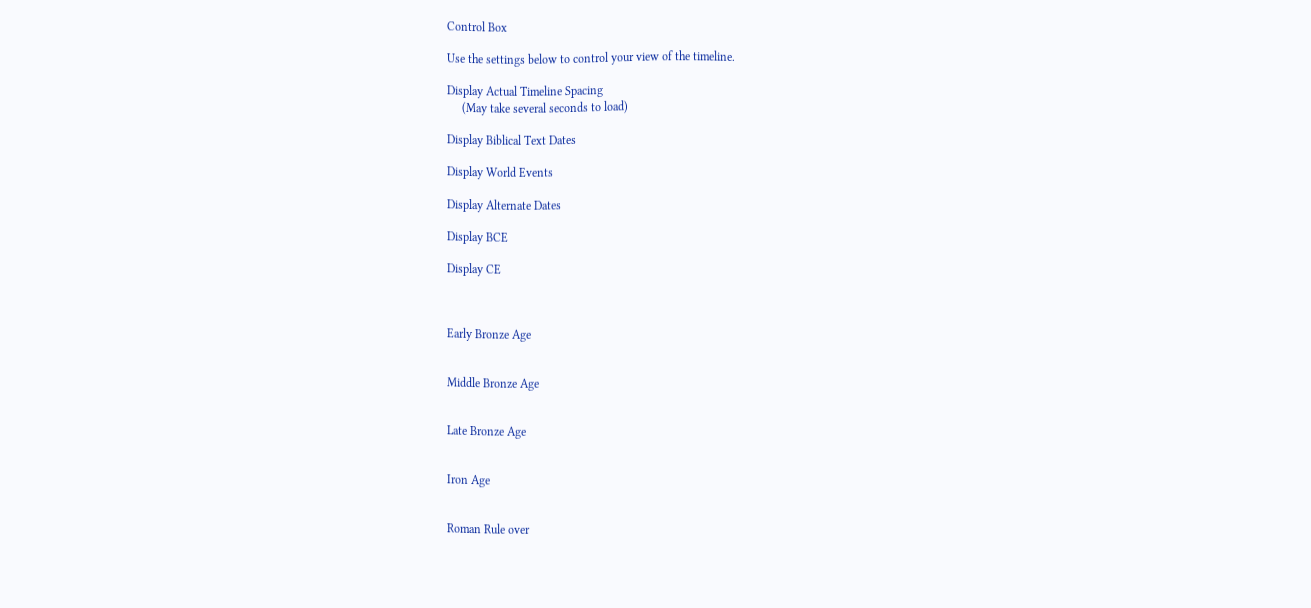Control Box

Use the settings below to control your view of the timeline.

Display Actual Timeline Spacing
     (May take several seconds to load)

Display Biblical Text Dates

Display World Events

Display Alternate Dates

Display BCE

Display CE



Early Bronze Age


Middle Bronze Age


Late Bronze Age


Iron Age


Roman Rule over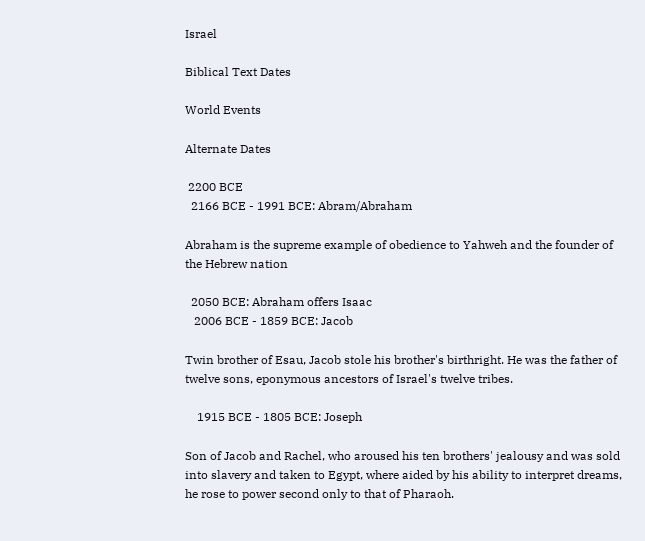Israel

Biblical Text Dates

World Events

Alternate Dates

 2200 BCE
  2166 BCE - 1991 BCE: Abram/Abraham

Abraham is the supreme example of obedience to Yahweh and the founder of the Hebrew nation

  2050 BCE: Abraham offers Isaac
   2006 BCE - 1859 BCE: Jacob

Twin brother of Esau, Jacob stole his brother's birthright. He was the father of twelve sons, eponymous ancestors of Israel's twelve tribes.

    1915 BCE - 1805 BCE: Joseph

Son of Jacob and Rachel, who aroused his ten brothers' jealousy and was sold into slavery and taken to Egypt, where aided by his ability to interpret dreams, he rose to power second only to that of Pharaoh.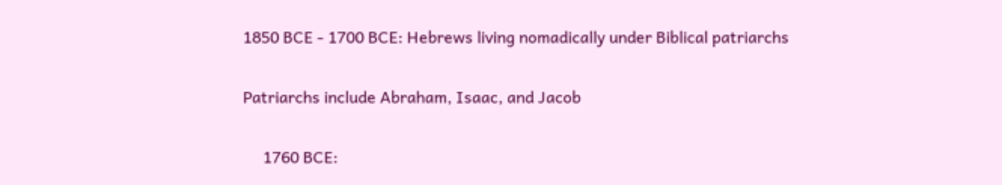1850 BCE - 1700 BCE: Hebrews living nomadically under Biblical patriarchs

Patriarchs include Abraham, Isaac, and Jacob

     1760 BCE: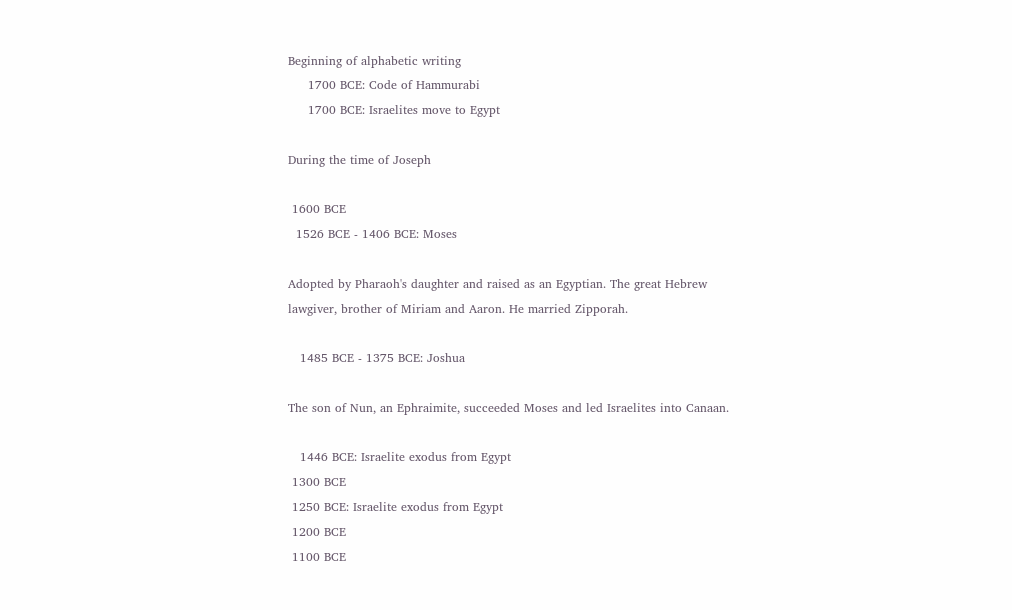Beginning of alphabetic writing
     1700 BCE: Code of Hammurabi
     1700 BCE: Israelites move to Egypt

During the time of Joseph

 1600 BCE
  1526 BCE - 1406 BCE: Moses

Adopted by Pharaoh's daughter and raised as an Egyptian. The great Hebrew lawgiver, brother of Miriam and Aaron. He married Zipporah.

   1485 BCE - 1375 BCE: Joshua

The son of Nun, an Ephraimite, succeeded Moses and led Israelites into Canaan.

   1446 BCE: Israelite exodus from Egypt
 1300 BCE
 1250 BCE: Israelite exodus from Egypt
 1200 BCE
 1100 BCE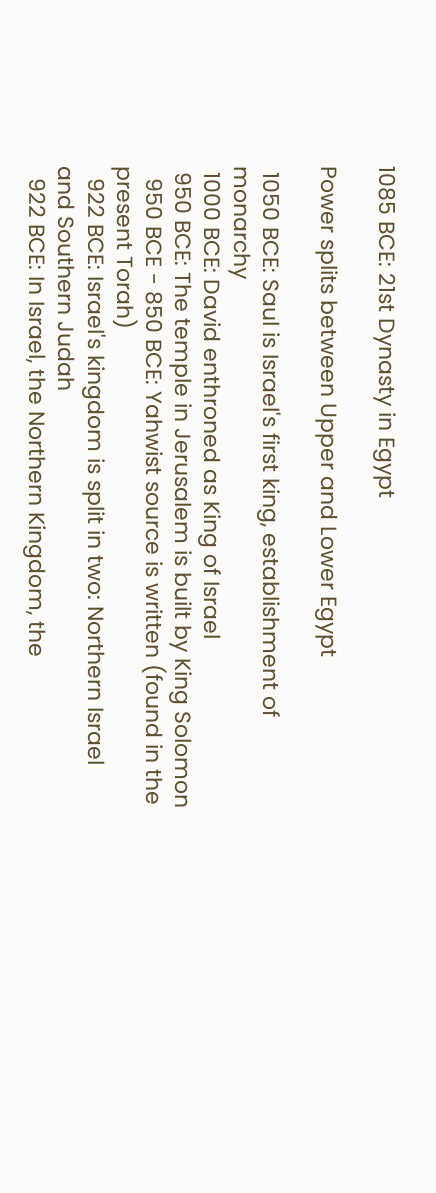1085 BCE: 21st Dynasty in Egypt

Power splits between Upper and Lower Egypt

 1050 BCE: Saul is Israel's first king, establishment of monarchy
 1000 BCE: David enthroned as King of Israel
 950 BCE: The temple in Jerusalem is built by King Solomon
  950 BCE - 850 BCE: Yahwist source is written (found in the present Torah)
  922 BCE: Israel's kingdom is split in two: Northern Israel and Southern Judah
  922 BCE: In Israel, the Northern Kingdom, the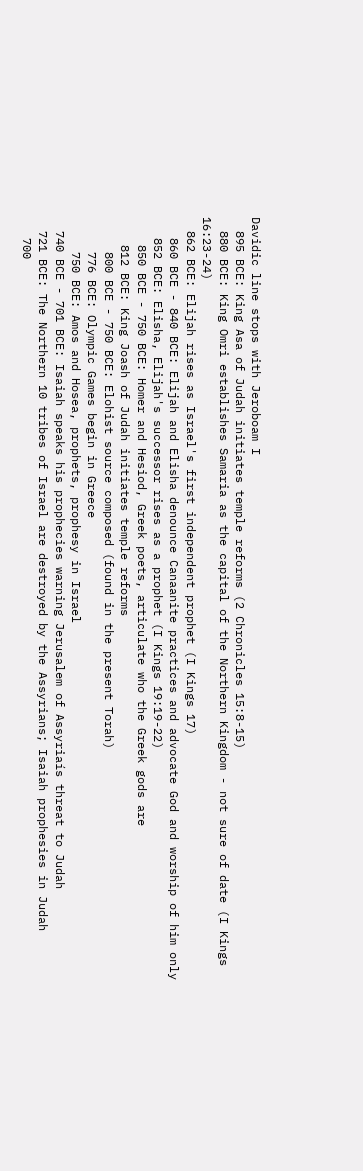Davidic line stops with Jeroboam I
  895 BCE: King Asa of Judah initiates temple reforms (2 Chronicles 15:8-15)
  880 BCE: King Omri establishes Samaria as the capital of the Northern Kingdom - not sure of date (I Kings 16:23-24)
  862 BCE: Elijah rises as Israel's first independent prophet (I Kings 17)
   860 BCE - 840 BCE: Elijah and Elisha denounce Canaanite practices and advocate God and worship of him only
   852 BCE: Elisha, Elijah's successor rises as a prophet (I Kings 19:19-22)
    850 BCE - 750 BCE: Homer and Hesiod, Greek poets, articulate who the Greek gods are
    812 BCE: King Joash of Judah initiates temple reforms
     800 BCE - 750 BCE: Elohist source composed (found in the present Torah)
     776 BCE: Olympic Games begin in Greece
     750 BCE: Amos and Hosea, prophets, prophesy in Israel
  740 BCE - 701 BCE: Isaiah speaks his prophecies warning Jerusalem of Assyriaís threat to Judah
  721 BCE: The Northern 10 tribes of Israel are destroyed by the Assyrians; Isaiah prophesies in Judah
   700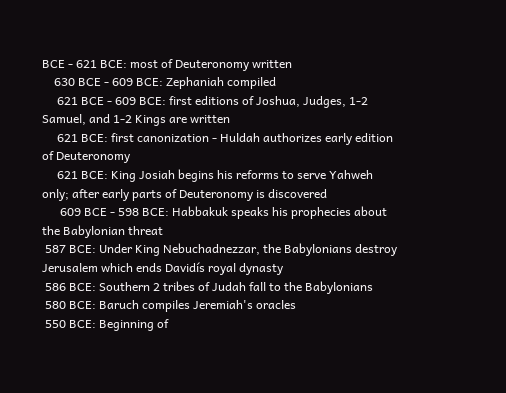BCE - 621 BCE: most of Deuteronomy written
    630 BCE - 609 BCE: Zephaniah compiled
     621 BCE - 609 BCE: first editions of Joshua, Judges, 1-2 Samuel, and 1-2 Kings are written
     621 BCE: first canonization - Huldah authorizes early edition of Deuteronomy
     621 BCE: King Josiah begins his reforms to serve Yahweh only; after early parts of Deuteronomy is discovered
      609 BCE - 598 BCE: Habbakuk speaks his prophecies about the Babylonian threat
 587 BCE: Under King Nebuchadnezzar, the Babylonians destroy Jerusalem which ends Davidís royal dynasty
 586 BCE: Southern 2 tribes of Judah fall to the Babylonians
 580 BCE: Baruch compiles Jeremiah's oracles
 550 BCE: Beginning of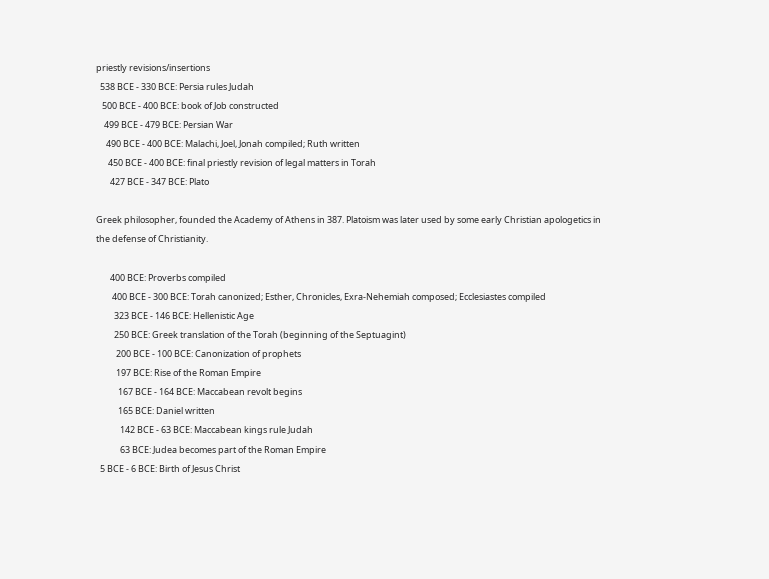priestly revisions/insertions
  538 BCE - 330 BCE: Persia rules Judah
   500 BCE - 400 BCE: book of Job constructed
    499 BCE - 479 BCE: Persian War
     490 BCE - 400 BCE: Malachi, Joel, Jonah compiled; Ruth written
      450 BCE - 400 BCE: final priestly revision of legal matters in Torah
       427 BCE - 347 BCE: Plato

Greek philosopher, founded the Academy of Athens in 387. Platoism was later used by some early Christian apologetics in the defense of Christianity.

       400 BCE: Proverbs compiled
        400 BCE - 300 BCE: Torah canonized; Esther, Chronicles, Exra-Nehemiah composed; Ecclesiastes compiled
         323 BCE - 146 BCE: Hellenistic Age
         250 BCE: Greek translation of the Torah (beginning of the Septuagint)
          200 BCE - 100 BCE: Canonization of prophets
          197 BCE: Rise of the Roman Empire
           167 BCE - 164 BCE: Maccabean revolt begins
           165 BCE: Daniel written
            142 BCE - 63 BCE: Maccabean kings rule Judah
            63 BCE: Judea becomes part of the Roman Empire
  5 BCE - 6 BCE: Birth of Jesus Christ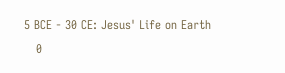5 BCE - 30 CE: Jesus' Life on Earth
   0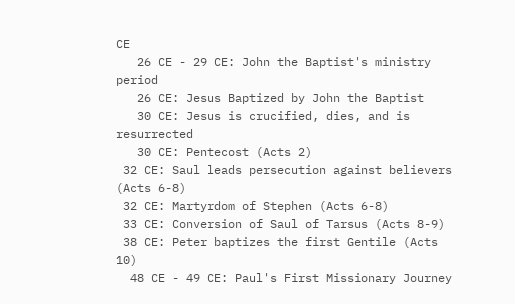CE
   26 CE - 29 CE: John the Baptist's ministry period
   26 CE: Jesus Baptized by John the Baptist
   30 CE: Jesus is crucified, dies, and is resurrected
   30 CE: Pentecost (Acts 2)
 32 CE: Saul leads persecution against believers (Acts 6-8)
 32 CE: Martyrdom of Stephen (Acts 6-8)
 33 CE: Conversion of Saul of Tarsus (Acts 8-9)
 38 CE: Peter baptizes the first Gentile (Acts 10)
  48 CE - 49 CE: Paul's First Missionary Journey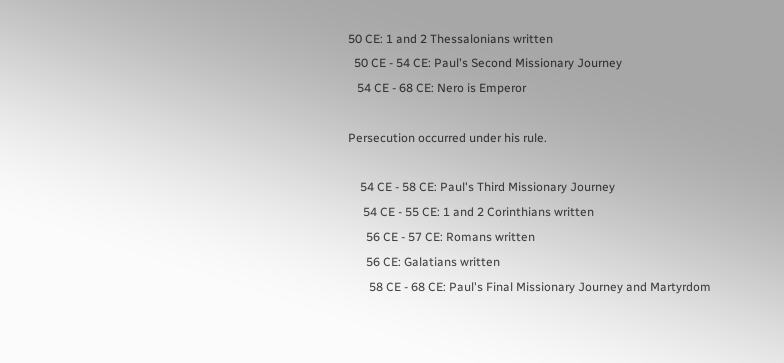50 CE: 1 and 2 Thessalonians written
  50 CE - 54 CE: Paul's Second Missionary Journey
   54 CE - 68 CE: Nero is Emperor

Persecution occurred under his rule.

    54 CE - 58 CE: Paul's Third Missionary Journey
     54 CE - 55 CE: 1 and 2 Corinthians written
      56 CE - 57 CE: Romans written
      56 CE: Galatians written
       58 CE - 68 CE: Paul's Final Missionary Journey and Martyrdom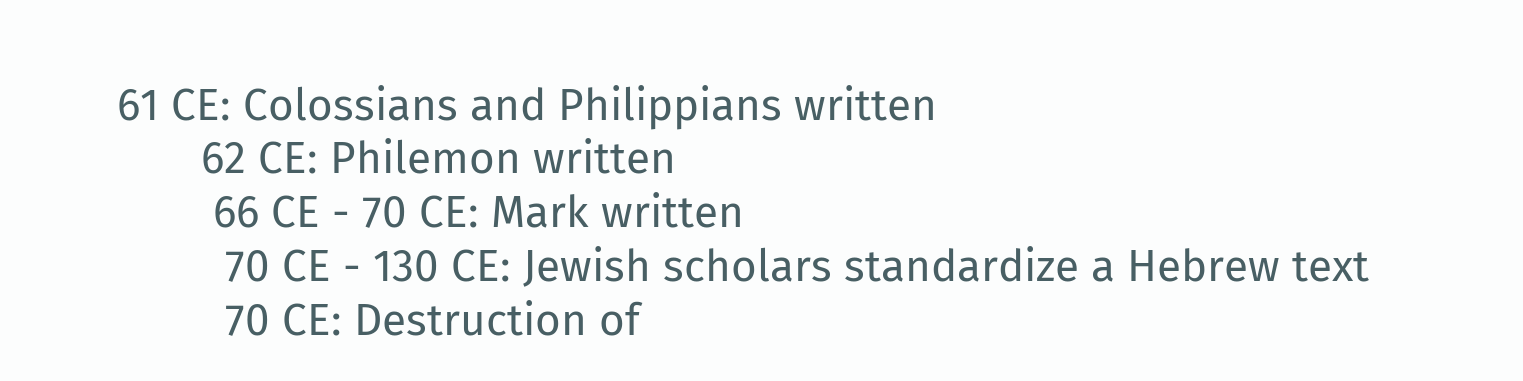61 CE: Colossians and Philippians written
       62 CE: Philemon written
        66 CE - 70 CE: Mark written
         70 CE - 130 CE: Jewish scholars standardize a Hebrew text
         70 CE: Destruction of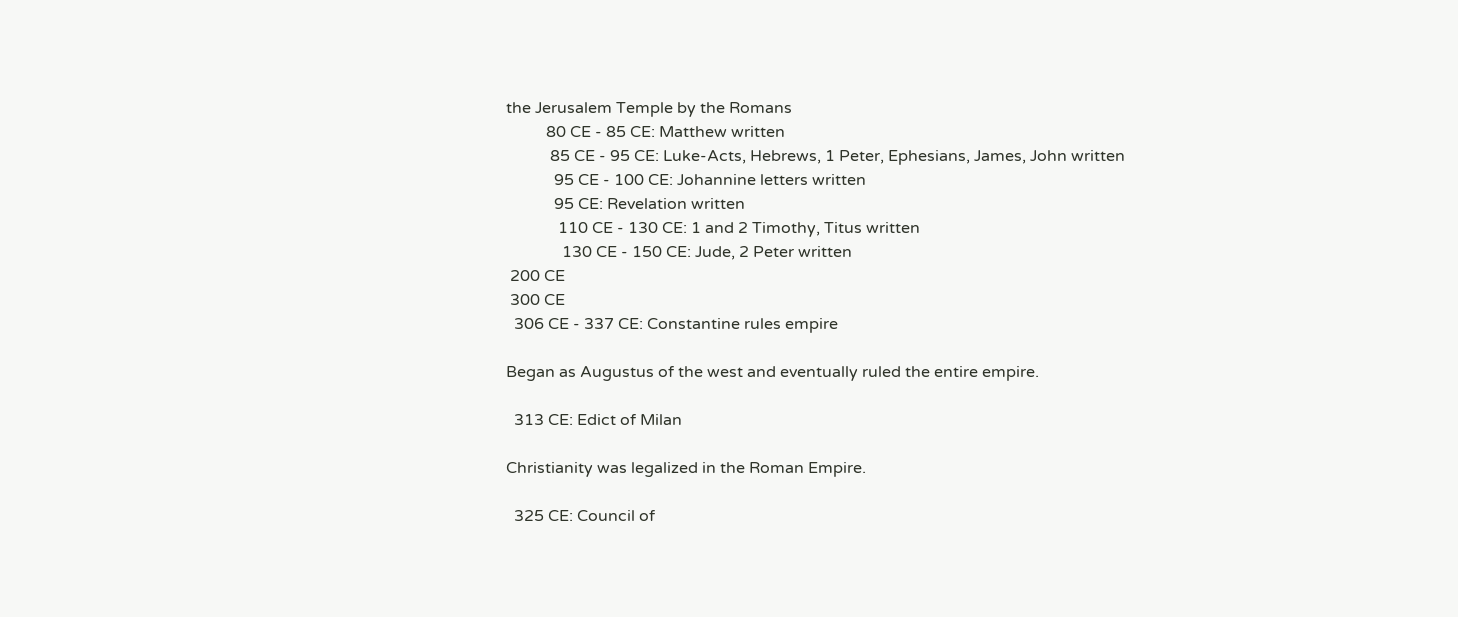the Jerusalem Temple by the Romans
          80 CE - 85 CE: Matthew written
           85 CE - 95 CE: Luke-Acts, Hebrews, 1 Peter, Ephesians, James, John written
            95 CE - 100 CE: Johannine letters written
            95 CE: Revelation written
             110 CE - 130 CE: 1 and 2 Timothy, Titus written
              130 CE - 150 CE: Jude, 2 Peter written
 200 CE
 300 CE
  306 CE - 337 CE: Constantine rules empire

Began as Augustus of the west and eventually ruled the entire empire.

  313 CE: Edict of Milan

Christianity was legalized in the Roman Empire.

  325 CE: Council of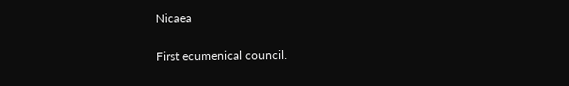Nicaea

First ecumenical council.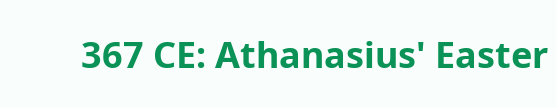367 CE: Athanasius' Easter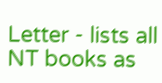Letter - lists all NT books as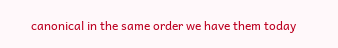canonical in the same order we have them today